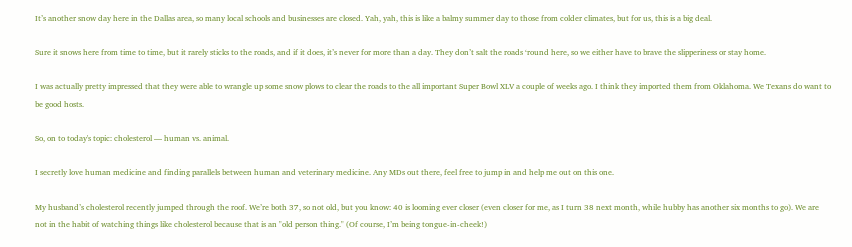It’s another snow day here in the Dallas area, so many local schools and businesses are closed. Yah, yah, this is like a balmy summer day to those from colder climates, but for us, this is a big deal.

Sure it snows here from time to time, but it rarely sticks to the roads, and if it does, it’s never for more than a day. They don’t salt the roads ‘round here, so we either have to brave the slipperiness or stay home.

I was actually pretty impressed that they were able to wrangle up some snow plows to clear the roads to the all important Super Bowl XLV a couple of weeks ago. I think they imported them from Oklahoma. We Texans do want to be good hosts.

So, on to today's topic: cholesterol — human vs. animal.

I secretly love human medicine and finding parallels between human and veterinary medicine. Any MDs out there, feel free to jump in and help me out on this one.

My husband’s cholesterol recently jumped through the roof. We’re both 37, so not old, but you know: 40 is looming ever closer (even closer for me, as I turn 38 next month, while hubby has another six months to go). We are not in the habit of watching things like cholesterol because that is an "old person thing." (Of course, I’m being tongue-in-cheek!)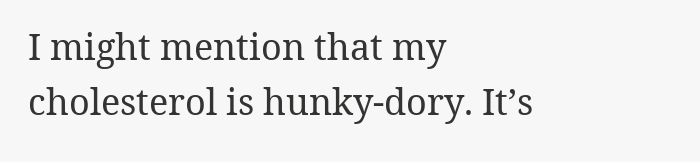I might mention that my cholesterol is hunky-dory. It’s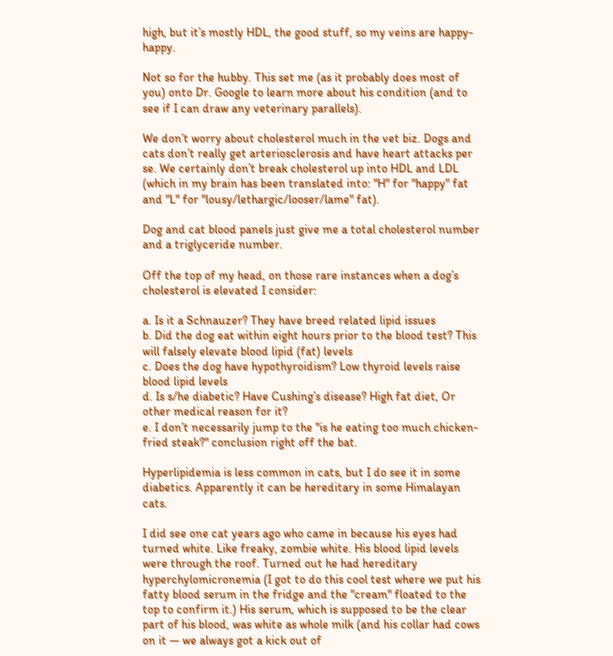high, but it’s mostly HDL, the good stuff, so my veins are happy-happy.

Not so for the hubby. This set me (as it probably does most of you) onto Dr. Google to learn more about his condition (and to see if I can draw any veterinary parallels).

We don’t worry about cholesterol much in the vet biz. Dogs and cats don’t really get arteriosclerosis and have heart attacks per se. We certainly don’t break cholesterol up into HDL and LDL (which in my brain has been translated into: "H" for "happy" fat and "L" for "lousy/lethargic/looser/lame" fat).

Dog and cat blood panels just give me a total cholesterol number and a triglyceride number.

Off the top of my head, on those rare instances when a dog’s cholesterol is elevated I consider:

a. Is it a Schnauzer? They have breed related lipid issues
b. Did the dog eat within eight hours prior to the blood test? This will falsely elevate blood lipid (fat) levels
c. Does the dog have hypothyroidism? Low thyroid levels raise blood lipid levels
d. Is s/he diabetic? Have Cushing’s disease? High fat diet, Or other medical reason for it?
e. I don’t necessarily jump to the "is he eating too much chicken-fried steak?" conclusion right off the bat.

Hyperlipidemia is less common in cats, but I do see it in some diabetics. Apparently it can be hereditary in some Himalayan cats.

I did see one cat years ago who came in because his eyes had turned white. Like freaky, zombie white. His blood lipid levels were through the roof. Turned out he had hereditary hyperchylomicronemia (I got to do this cool test where we put his fatty blood serum in the fridge and the "cream" floated to the top to confirm it.) His serum, which is supposed to be the clear part of his blood, was white as whole milk (and his collar had cows on it — we always got a kick out of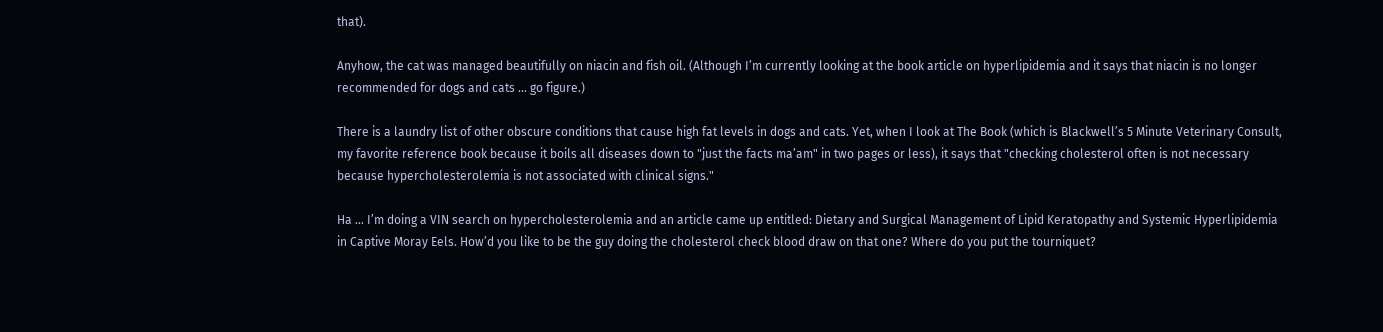that).

Anyhow, the cat was managed beautifully on niacin and fish oil. (Although I’m currently looking at the book article on hyperlipidemia and it says that niacin is no longer recommended for dogs and cats … go figure.)

There is a laundry list of other obscure conditions that cause high fat levels in dogs and cats. Yet, when I look at The Book (which is Blackwell’s 5 Minute Veterinary Consult, my favorite reference book because it boils all diseases down to "just the facts ma’am" in two pages or less), it says that "checking cholesterol often is not necessary because hypercholesterolemia is not associated with clinical signs."

Ha … I’m doing a VIN search on hypercholesterolemia and an article came up entitled: Dietary and Surgical Management of Lipid Keratopathy and Systemic Hyperlipidemia in Captive Moray Eels. How’d you like to be the guy doing the cholesterol check blood draw on that one? Where do you put the tourniquet?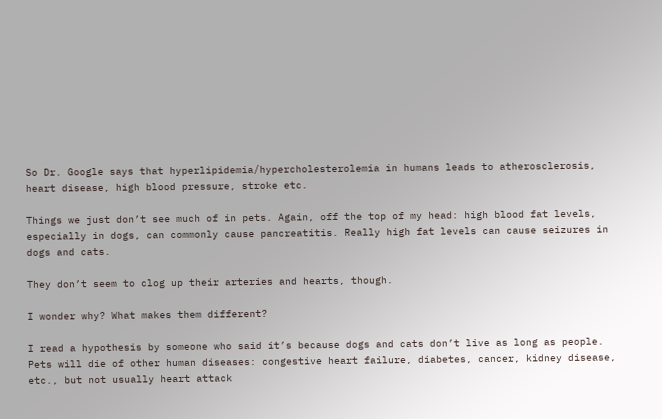So Dr. Google says that hyperlipidemia/hypercholesterolemia in humans leads to atherosclerosis, heart disease, high blood pressure, stroke etc.

Things we just don’t see much of in pets. Again, off the top of my head: high blood fat levels, especially in dogs, can commonly cause pancreatitis. Really high fat levels can cause seizures in dogs and cats.

They don’t seem to clog up their arteries and hearts, though.

I wonder why? What makes them different?

I read a hypothesis by someone who said it’s because dogs and cats don’t live as long as people. Pets will die of other human diseases: congestive heart failure, diabetes, cancer, kidney disease, etc., but not usually heart attack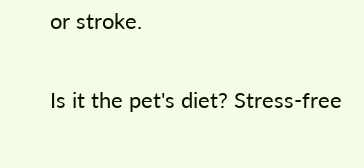or stroke.

Is it the pet's diet? Stress-free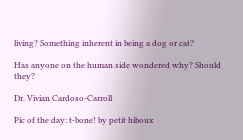living? Something inherent in being a dog or cat?

Has anyone on the human side wondered why? Should they?

Dr. Vivian Cardoso-Carroll

Pic of the day: t-bone! by petit hiboux